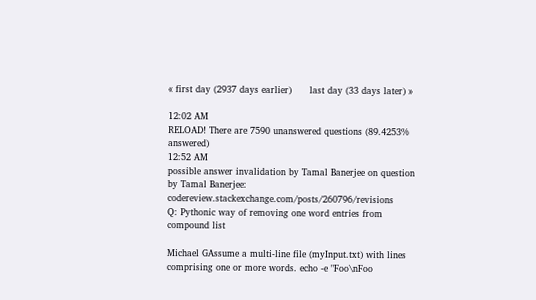« first day (2937 days earlier)      last day (33 days later) »

12:02 AM
RELOAD! There are 7590 unanswered questions (89.4253% answered)
12:52 AM
possible answer invalidation by Tamal Banerjee on question by Tamal Banerjee: codereview.stackexchange.com/posts/260796/revisions
Q: Pythonic way of removing one word entries from compound list

Michael GAssume a multi-line file (myInput.txt) with lines comprising one or more words. echo -e "Foo\nFoo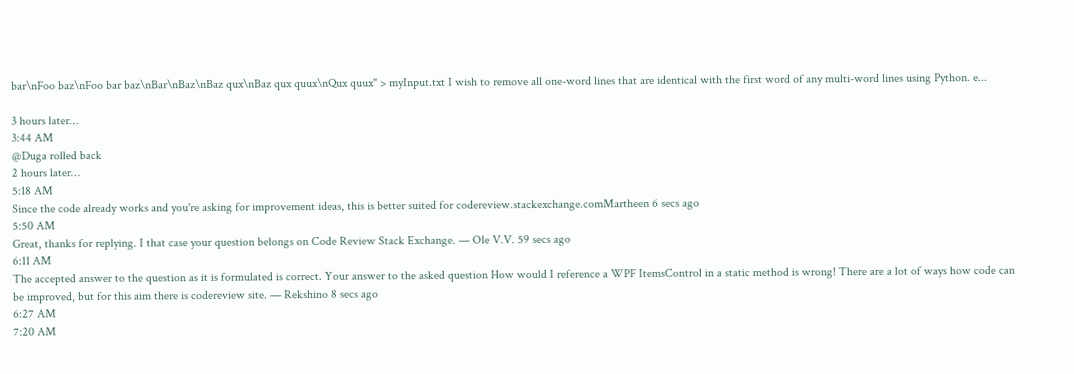bar\nFoo baz\nFoo bar baz\nBar\nBaz\nBaz qux\nBaz qux quux\nQux quux" > myInput.txt I wish to remove all one-word lines that are identical with the first word of any multi-word lines using Python. e...

3 hours later…
3:44 AM
@Duga rolled back
2 hours later…
5:18 AM
Since the code already works and you're asking for improvement ideas, this is better suited for codereview.stackexchange.comMartheen 6 secs ago
5:50 AM
Great, thanks for replying. I that case your question belongs on Code Review Stack Exchange. — Ole V.V. 59 secs ago
6:11 AM
The accepted answer to the question as it is formulated is correct. Your answer to the asked question How would I reference a WPF ItemsControl in a static method is wrong! There are a lot of ways how code can be improved, but for this aim there is codereview site. — Rekshino 8 secs ago
6:27 AM
7:20 AM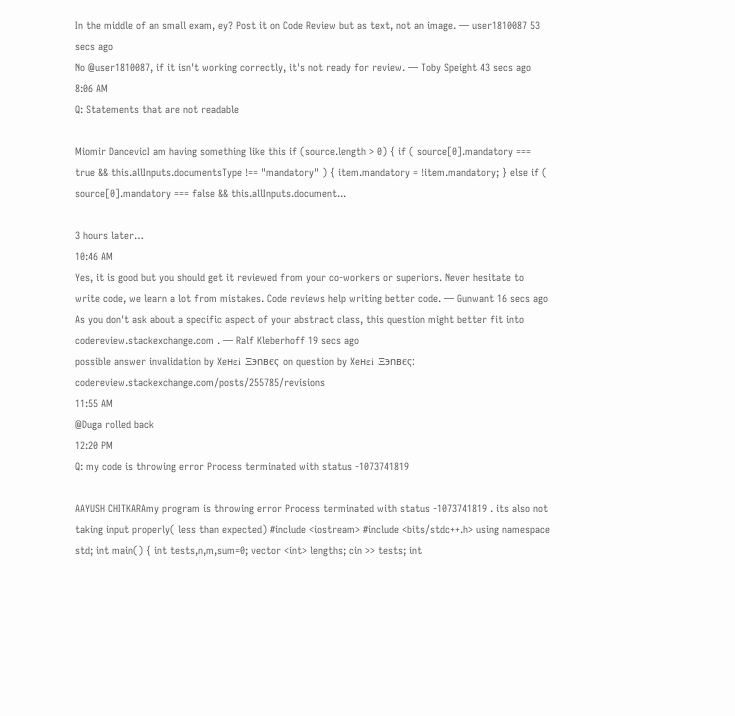In the middle of an small exam, ey? Post it on Code Review but as text, not an image. — user1810087 53 secs ago
No @user1810087, if it isn't working correctly, it's not ready for review. — Toby Speight 43 secs ago
8:06 AM
Q: Statements that are not readable

Miomir DancevicI am having something like this if (source.length > 0) { if ( source[0].mandatory === true && this.allInputs.documentsType !== "mandatory" ) { item.mandatory = !item.mandatory; } else if ( source[0].mandatory === false && this.allInputs.document...

3 hours later…
10:46 AM
Yes, it is good but you should get it reviewed from your co-workers or superiors. Never hesitate to write code, we learn a lot from mistakes. Code reviews help writing better code. — Gunwant 16 secs ago
As you don't ask about a specific aspect of your abstract class, this question might better fit into codereview.stackexchange.com . — Ralf Kleberhoff 19 secs ago
possible answer invalidation by Xeнεi Ξэnвϵς on question by Xeнεi Ξэnвϵς: codereview.stackexchange.com/posts/255785/revisions
11:55 AM
@Duga rolled back
12:20 PM
Q: my code is throwing error Process terminated with status -1073741819

AAYUSH CHITKARAmy program is throwing error Process terminated with status -1073741819 . its also not taking input properly( less than expected) #include <iostream> #include <bits/stdc++.h> using namespace std; int main() { int tests,n,m,sum=0; vector <int> lengths; cin >> tests; int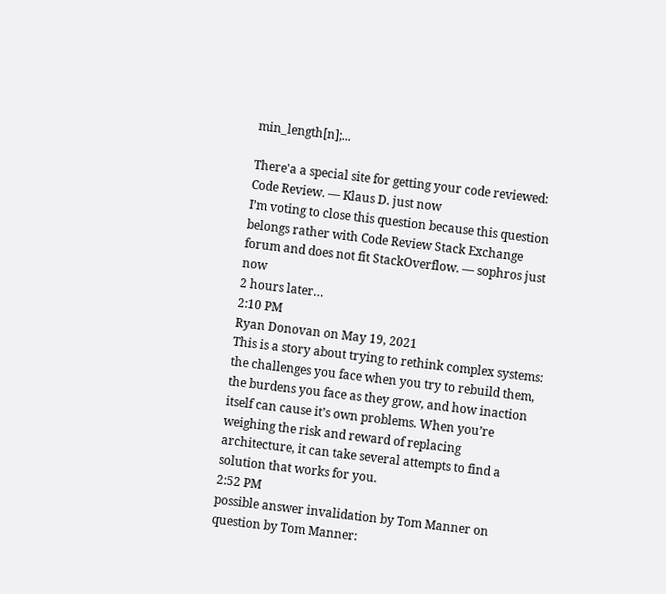min_length[n];...

There'a a special site for getting your code reviewed: Code Review. — Klaus D. just now
I’m voting to close this question because this question belongs rather with Code Review Stack Exchange forum and does not fit StackOverflow. — sophros just now
2 hours later…
2:10 PM
Ryan Donovan on May 19, 2021
This is a story about trying to rethink complex systems: the challenges you face when you try to rebuild them, the burdens you face as they grow, and how inaction itself can cause it’s own problems. When you’re weighing the risk and reward of replacing architecture, it can take several attempts to find a solution that works for you.
2:52 PM
possible answer invalidation by Tom Manner on question by Tom Manner: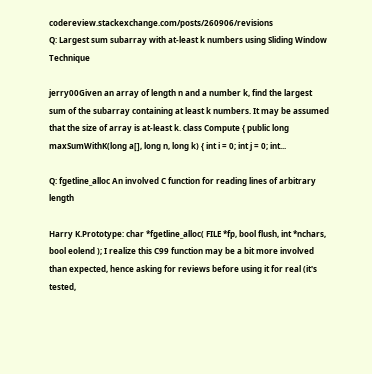codereview.stackexchange.com/posts/260906/revisions
Q: Largest sum subarray with at-least k numbers using Sliding Window Technique

jerry00Given an array of length n and a number k, find the largest sum of the subarray containing at least k numbers. It may be assumed that the size of array is at-least k. class Compute { public long maxSumWithK(long a[], long n, long k) { int i = 0; int j = 0; int...

Q: fgetline_alloc An involved C function for reading lines of arbitrary length

Harry K.Prototype: char *fgetline_alloc( FILE *fp, bool flush, int *nchars, bool eolend ); I realize this C99 function may be a bit more involved than expected, hence asking for reviews before using it for real (it's tested,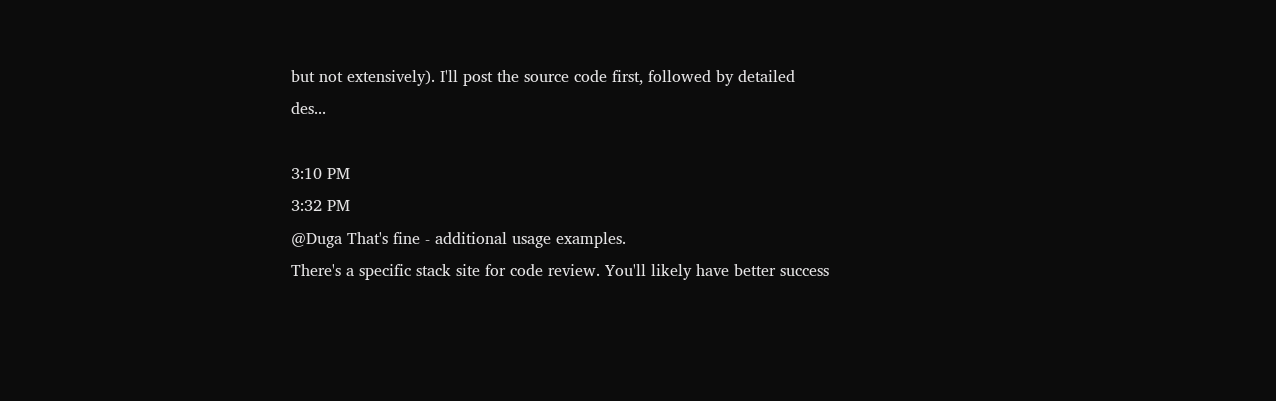but not extensively). I'll post the source code first, followed by detailed des...

3:10 PM
3:32 PM
@Duga That's fine - additional usage examples.
There's a specific stack site for code review. You'll likely have better success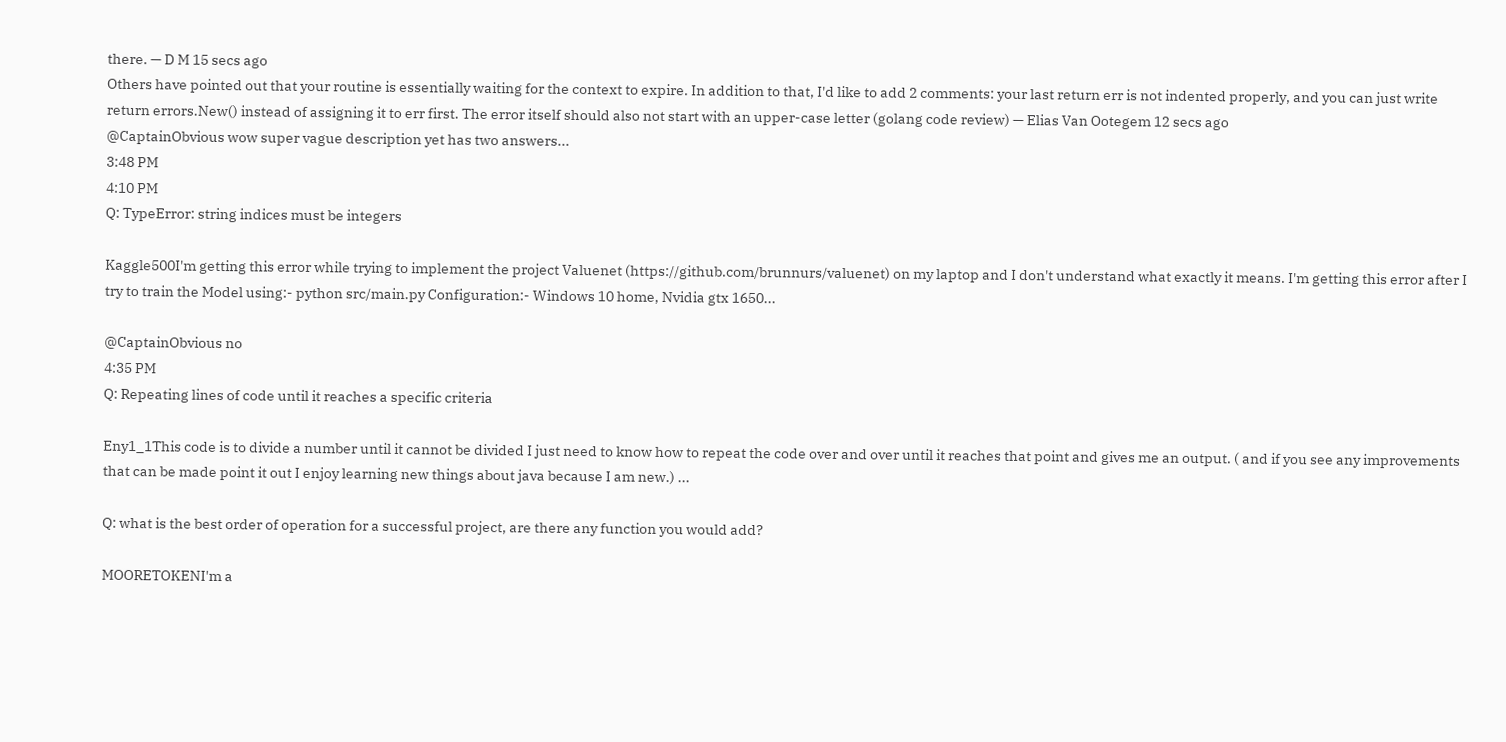there. — D M 15 secs ago
Others have pointed out that your routine is essentially waiting for the context to expire. In addition to that, I'd like to add 2 comments: your last return err is not indented properly, and you can just write return errors.New() instead of assigning it to err first. The error itself should also not start with an upper-case letter (golang code review) — Elias Van Ootegem 12 secs ago
@CaptainObvious wow super vague description yet has two answers...
3:48 PM
4:10 PM
Q: TypeError: string indices must be integers

Kaggle500I'm getting this error while trying to implement the project Valuenet (https://github.com/brunnurs/valuenet) on my laptop and I don't understand what exactly it means. I'm getting this error after I try to train the Model using:- python src/main.py Configuration:- Windows 10 home, Nvidia gtx 1650...

@CaptainObvious no
4:35 PM
Q: Repeating lines of code until it reaches a specific criteria

Eny1_1This code is to divide a number until it cannot be divided I just need to know how to repeat the code over and over until it reaches that point and gives me an output. ( and if you see any improvements that can be made point it out I enjoy learning new things about java because I am new.) ...

Q: what is the best order of operation for a successful project, are there any function you would add?

MOORETOKENI'm a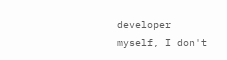developer myself, I don't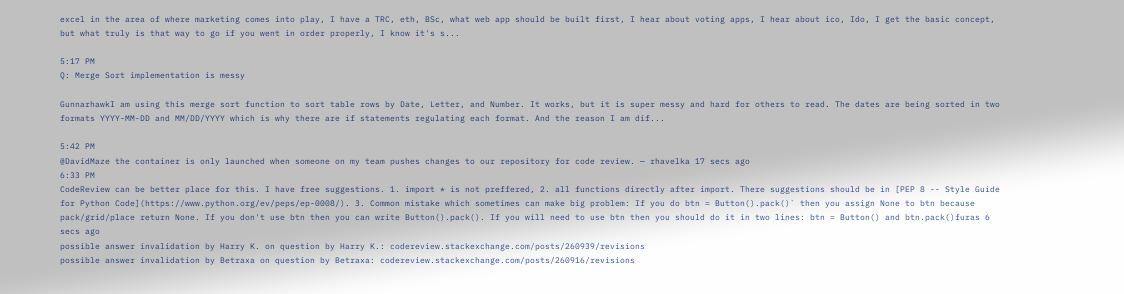excel in the area of where marketing comes into play, I have a TRC, eth, BSc, what web app should be built first, I hear about voting apps, I hear about ico, Ido, I get the basic concept, but what truly is that way to go if you went in order properly, I know it's s...

5:17 PM
Q: Merge Sort implementation is messy

GunnarhawkI am using this merge sort function to sort table rows by Date, Letter, and Number. It works, but it is super messy and hard for others to read. The dates are being sorted in two formats YYYY-MM-DD and MM/DD/YYYY which is why there are if statements regulating each format. And the reason I am dif...

5:42 PM
@DavidMaze the container is only launched when someone on my team pushes changes to our repository for code review. — rhavelka 17 secs ago
6:33 PM
CodeReview can be better place for this. I have free suggestions. 1. import * is not preffered, 2. all functions directly after import. There suggestions should be in [PEP 8 -- Style Guide for Python Code](https://www.python.org/ev/peps/ep-0008/). 3. Common mistake which sometimes can make big problem: If you do btn = Button().pack()` then you assign None to btn because pack/grid/place return None. If you don't use btn then you can write Button().pack(). If you will need to use btn then you should do it in two lines: btn = Button() and btn.pack()furas 6 secs ago
possible answer invalidation by Harry K. on question by Harry K.: codereview.stackexchange.com/posts/260939/revisions
possible answer invalidation by Betraxa on question by Betraxa: codereview.stackexchange.com/posts/260916/revisions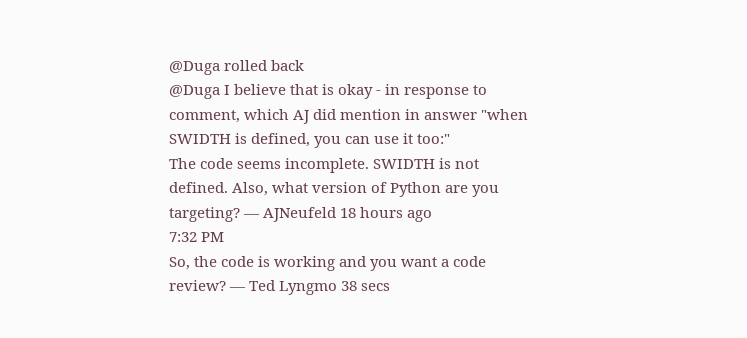@Duga rolled back
@Duga I believe that is okay - in response to comment, which AJ did mention in answer "when SWIDTH is defined, you can use it too:"
The code seems incomplete. SWIDTH is not defined. Also, what version of Python are you targeting? — AJNeufeld 18 hours ago
7:32 PM
So, the code is working and you want a code review? — Ted Lyngmo 38 secs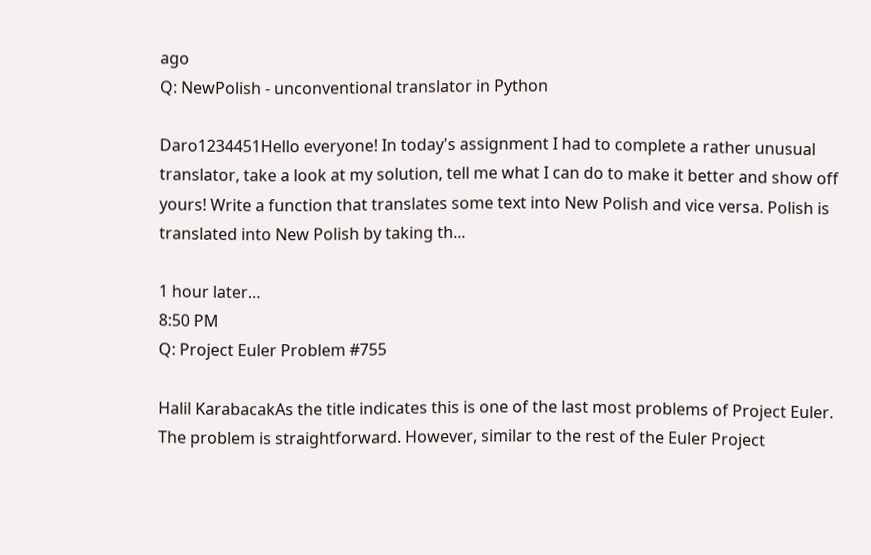ago
Q: NewPolish - unconventional translator in Python

Daro1234451Hello everyone! In today's assignment I had to complete a rather unusual translator, take a look at my solution, tell me what I can do to make it better and show off yours! Write a function that translates some text into New Polish and vice versa. Polish is translated into New Polish by taking th...

1 hour later…
8:50 PM
Q: Project Euler Problem #755

Halil KarabacakAs the title indicates this is one of the last most problems of Project Euler. The problem is straightforward. However, similar to the rest of the Euler Project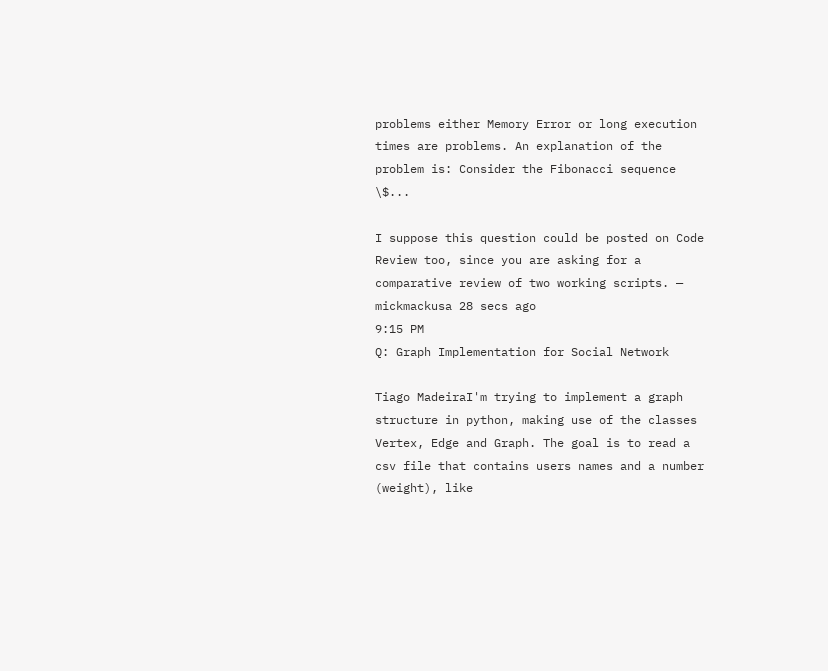problems either Memory Error or long execution times are problems. An explanation of the problem is: Consider the Fibonacci sequence \$...

I suppose this question could be posted on Code Review too, since you are asking for a comparative review of two working scripts. — mickmackusa 28 secs ago
9:15 PM
Q: Graph Implementation for Social Network

Tiago MadeiraI'm trying to implement a graph structure in python, making use of the classes Vertex, Edge and Graph. The goal is to read a csv file that contains users names and a number (weight), like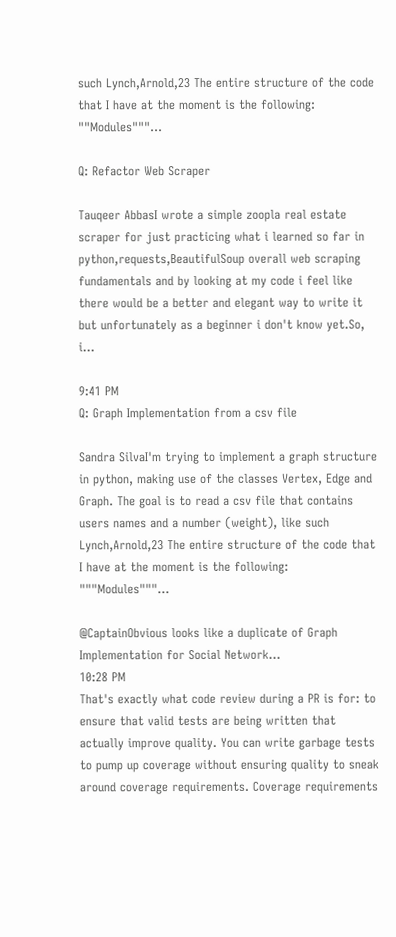such Lynch,Arnold,23 The entire structure of the code that I have at the moment is the following: ""Modules"""...

Q: Refactor Web Scraper

Tauqeer AbbasI wrote a simple zoopla real estate scraper for just practicing what i learned so far in python,requests,BeautifulSoup overall web scraping fundamentals and by looking at my code i feel like there would be a better and elegant way to write it but unfortunately as a beginner i don't know yet.So, i...

9:41 PM
Q: Graph Implementation from a csv file

Sandra SilvaI'm trying to implement a graph structure in python, making use of the classes Vertex, Edge and Graph. The goal is to read a csv file that contains users names and a number (weight), like such Lynch,Arnold,23 The entire structure of the code that I have at the moment is the following: """Modules"""...

@CaptainObvious looks like a duplicate of Graph Implementation for Social Network...
10:28 PM
That's exactly what code review during a PR is for: to ensure that valid tests are being written that actually improve quality. You can write garbage tests to pump up coverage without ensuring quality to sneak around coverage requirements. Coverage requirements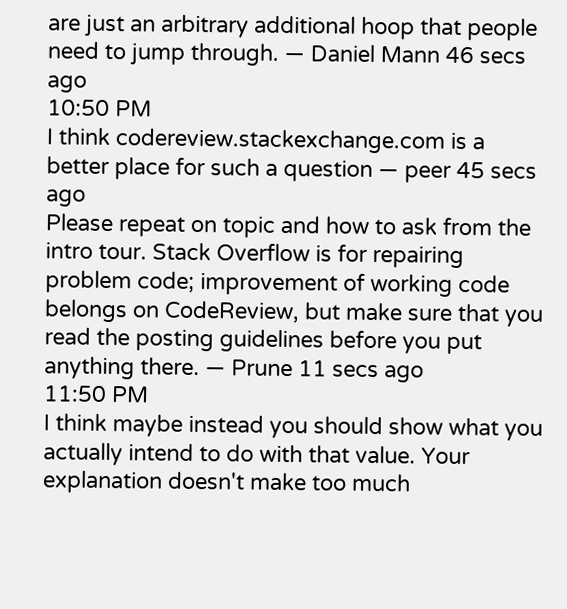are just an arbitrary additional hoop that people need to jump through. — Daniel Mann 46 secs ago
10:50 PM
I think codereview.stackexchange.com is a better place for such a question — peer 45 secs ago
Please repeat on topic and how to ask from the intro tour. Stack Overflow is for repairing problem code; improvement of working code belongs on CodeReview, but make sure that you read the posting guidelines before you put anything there. — Prune 11 secs ago
11:50 PM
I think maybe instead you should show what you actually intend to do with that value. Your explanation doesn't make too much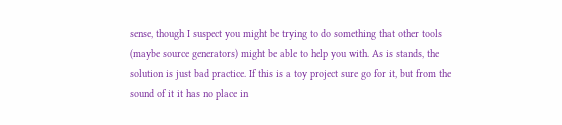sense, though I suspect you might be trying to do something that other tools (maybe source generators) might be able to help you with. As is stands, the solution is just bad practice. If this is a toy project sure go for it, but from the sound of it it has no place in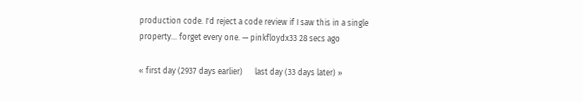production code. I'd reject a code review if I saw this in a single property... forget every one. — pinkfloydx33 28 secs ago

« first day (2937 days earlier)      last day (33 days later) »